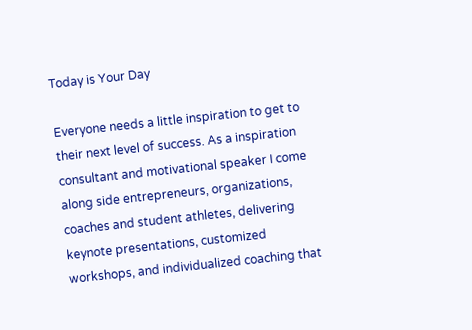Today is Your Day

Everyone needs a little inspiration to get to their next level of success. As a inspiration consultant and motivational speaker I come along side entrepreneurs, organizations, coaches and student athletes, delivering keynote presentations, customized workshops, and individualized coaching that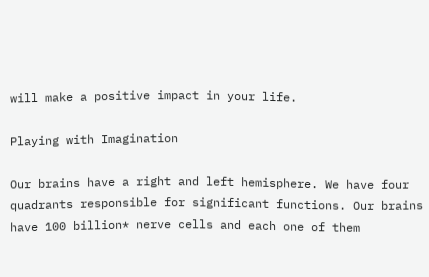will make a positive impact in your life.

Playing with Imagination

Our brains have a right and left hemisphere. We have four quadrants responsible for significant functions. Our brains have 100 billion* nerve cells and each one of them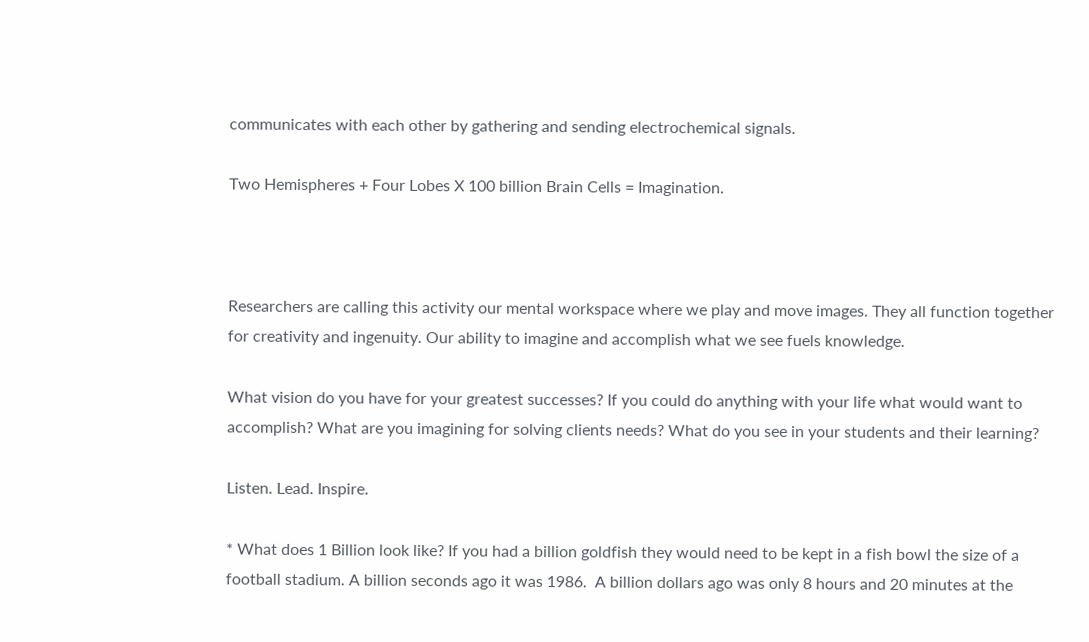communicates with each other by gathering and sending electrochemical signals.

Two Hemispheres + Four Lobes X 100 billion Brain Cells = Imagination.



Researchers are calling this activity our mental workspace where we play and move images. They all function together for creativity and ingenuity. Our ability to imagine and accomplish what we see fuels knowledge.

What vision do you have for your greatest successes? If you could do anything with your life what would want to accomplish? What are you imagining for solving clients needs? What do you see in your students and their learning?

Listen. Lead. Inspire.

* What does 1 Billion look like? If you had a billion goldfish they would need to be kept in a fish bowl the size of a football stadium. A billion seconds ago it was 1986.  A billion dollars ago was only 8 hours and 20 minutes at the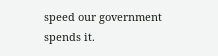speed our government spends it.